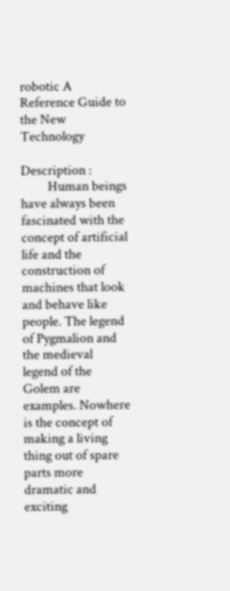robotic A Reference Guide to the New Technology

Description :
         Human beings have always been fascinated with the concept of artificial life and the construction of machines that look and behave like people. The legend of Pygmalion and the medieval legend of the Golem are examples. Nowhere is the concept of making a living thing out of spare parts more dramatic and exciting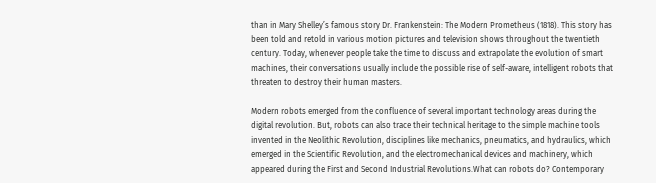than in Mary Shelley’s famous story Dr. Frankenstein: The Modern Prometheus (1818). This story has been told and retold in various motion pictures and television shows throughout the twentieth century. Today, whenever people take the time to discuss and extrapolate the evolution of smart machines, their conversations usually include the possible rise of self-aware, intelligent robots that threaten to destroy their human masters.

Modern robots emerged from the confluence of several important technology areas during the digital revolution. But, robots can also trace their technical heritage to the simple machine tools invented in the Neolithic Revolution, disciplines like mechanics, pneumatics, and hydraulics, which emerged in the Scientific Revolution, and the electromechanical devices and machinery, which appeared during the First and Second Industrial Revolutions.What can robots do? Contemporary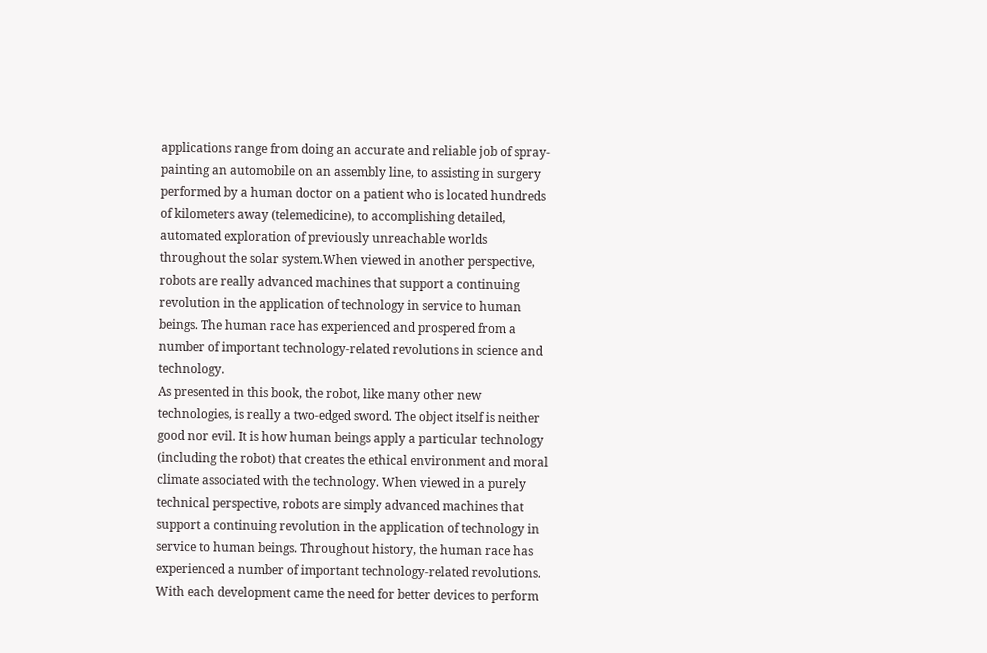applications range from doing an accurate and reliable job of spray-painting an automobile on an assembly line, to assisting in surgery performed by a human doctor on a patient who is located hundreds of kilometers away (telemedicine), to accomplishing detailed, automated exploration of previously unreachable worlds throughout the solar system.When viewed in another perspective, robots are really advanced machines that support a continuing revolution in the application of technology in service to human beings. The human race has experienced and prospered from a number of important technology-related revolutions in science and technology.
As presented in this book, the robot, like many other new technologies, is really a two-edged sword. The object itself is neither good nor evil. It is how human beings apply a particular technology (including the robot) that creates the ethical environment and moral climate associated with the technology. When viewed in a purely technical perspective, robots are simply advanced machines that support a continuing revolution in the application of technology in service to human beings. Throughout history, the human race has experienced a number of important technology-related revolutions. With each development came the need for better devices to perform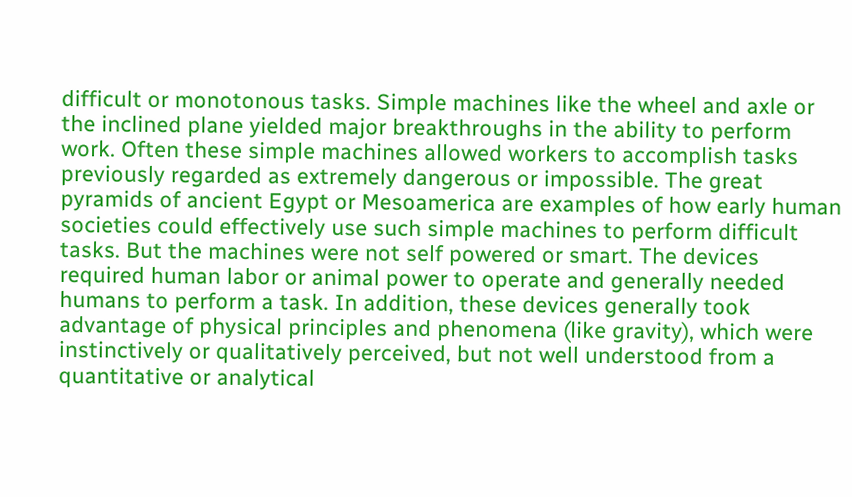difficult or monotonous tasks. Simple machines like the wheel and axle or the inclined plane yielded major breakthroughs in the ability to perform work. Often these simple machines allowed workers to accomplish tasks previously regarded as extremely dangerous or impossible. The great pyramids of ancient Egypt or Mesoamerica are examples of how early human societies could effectively use such simple machines to perform difficult tasks. But the machines were not self powered or smart. The devices required human labor or animal power to operate and generally needed humans to perform a task. In addition, these devices generally took advantage of physical principles and phenomena (like gravity), which were instinctively or qualitatively perceived, but not well understood from a quantitative or analytical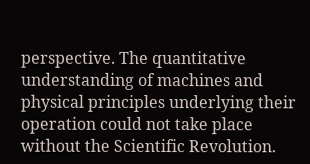perspective. The quantitative understanding of machines and physical principles underlying their operation could not take place without the Scientific Revolution.